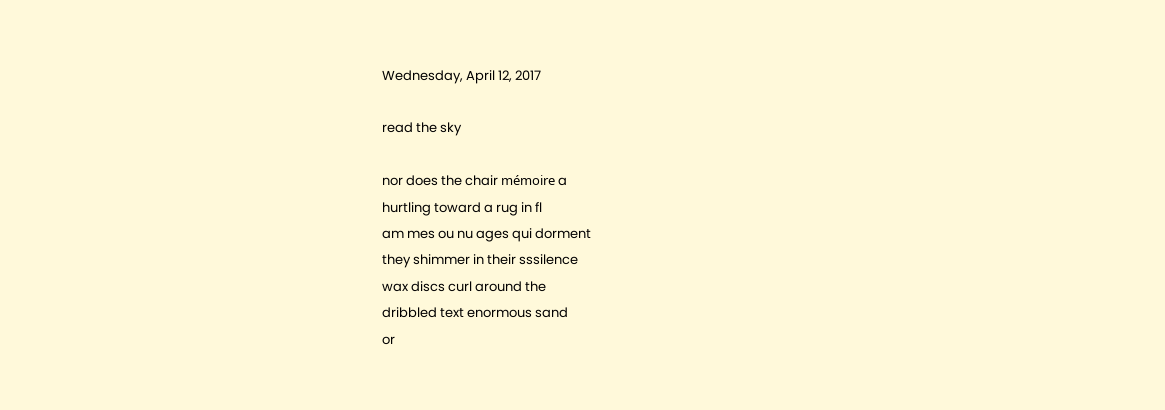Wednesday, April 12, 2017

read the sky

nor does the chair mémoire a
hurtling toward a rug in fl
am mes ou nu ages qui dorment
they shimmer in their sssilence
wax discs curl around the
dribbled text enormous sand
or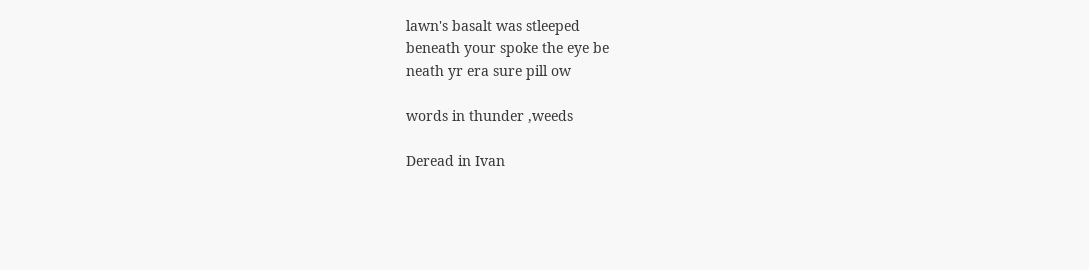lawn's basalt was stleeped
beneath your spoke the eye be
neath yr era sure pill ow

words in thunder ,weeds

Deread in Ivan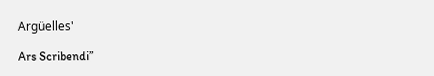Argüelles'

Ars Scribendi”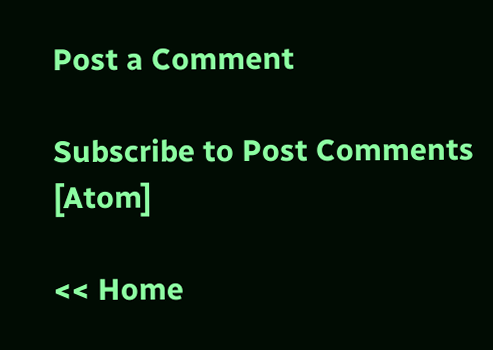Post a Comment

Subscribe to Post Comments [Atom]

<< Home